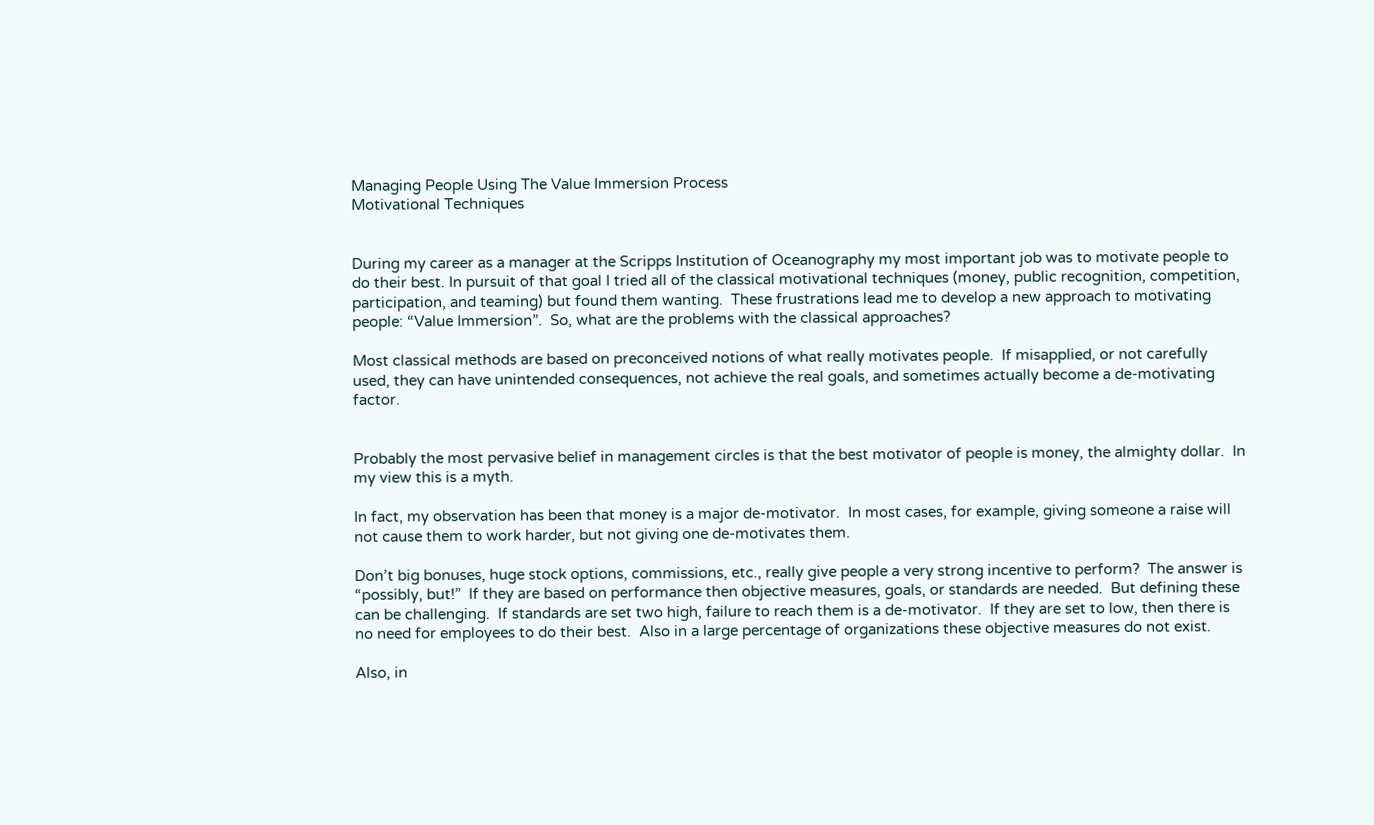Managing People Using The Value Immersion Process
Motivational Techniques


During my career as a manager at the Scripps Institution of Oceanography my most important job was to motivate people to do their best. In pursuit of that goal I tried all of the classical motivational techniques (money, public recognition, competition, participation, and teaming) but found them wanting.  These frustrations lead me to develop a new approach to motivating people: “Value Immersion”.  So, what are the problems with the classical approaches?

Most classical methods are based on preconceived notions of what really motivates people.  If misapplied, or not carefully used, they can have unintended consequences, not achieve the real goals, and sometimes actually become a de-motivating factor.


Probably the most pervasive belief in management circles is that the best motivator of people is money, the almighty dollar.  In my view this is a myth.

In fact, my observation has been that money is a major de-motivator.  In most cases, for example, giving someone a raise will not cause them to work harder, but not giving one de-motivates them.

Don’t big bonuses, huge stock options, commissions, etc., really give people a very strong incentive to perform?  The answer is “possibly, but!”  If they are based on performance then objective measures, goals, or standards are needed.  But defining these can be challenging.  If standards are set two high, failure to reach them is a de-motivator.  If they are set to low, then there is no need for employees to do their best.  Also in a large percentage of organizations these objective measures do not exist.

Also, in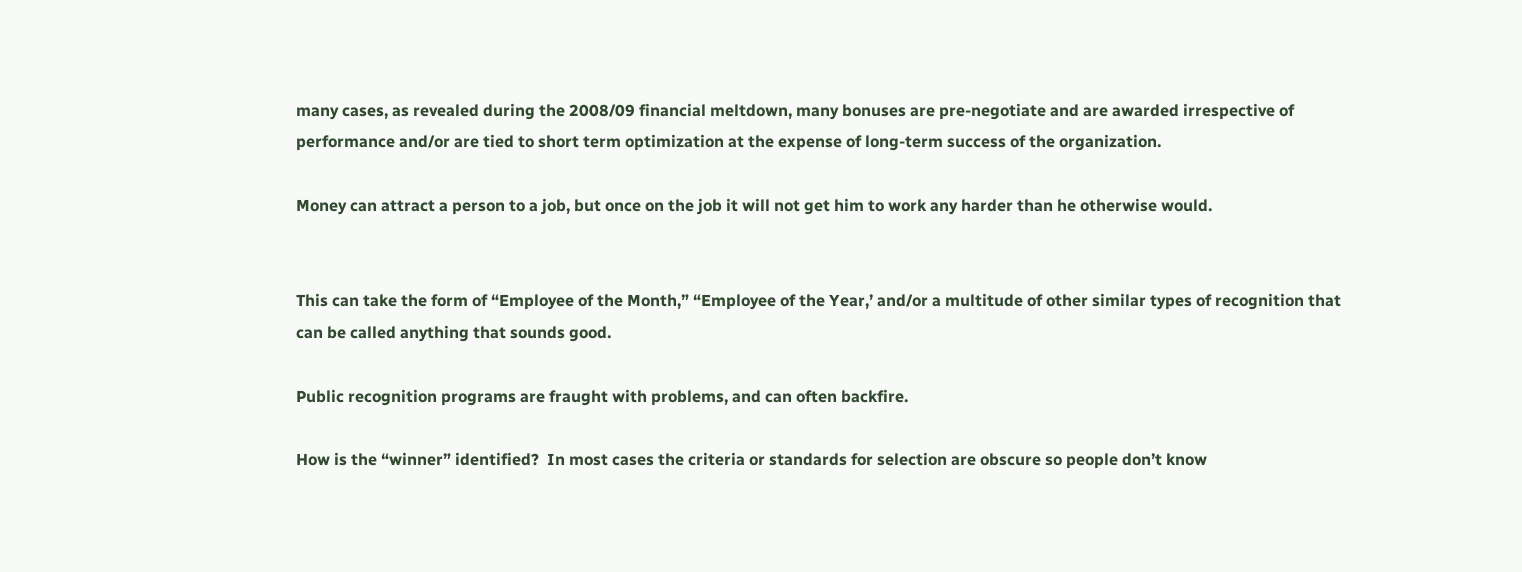many cases, as revealed during the 2008/09 financial meltdown, many bonuses are pre-negotiate and are awarded irrespective of performance and/or are tied to short term optimization at the expense of long-term success of the organization.

Money can attract a person to a job, but once on the job it will not get him to work any harder than he otherwise would.


This can take the form of “Employee of the Month,” “Employee of the Year,’ and/or a multitude of other similar types of recognition that can be called anything that sounds good.

Public recognition programs are fraught with problems, and can often backfire.

How is the “winner” identified?  In most cases the criteria or standards for selection are obscure so people don’t know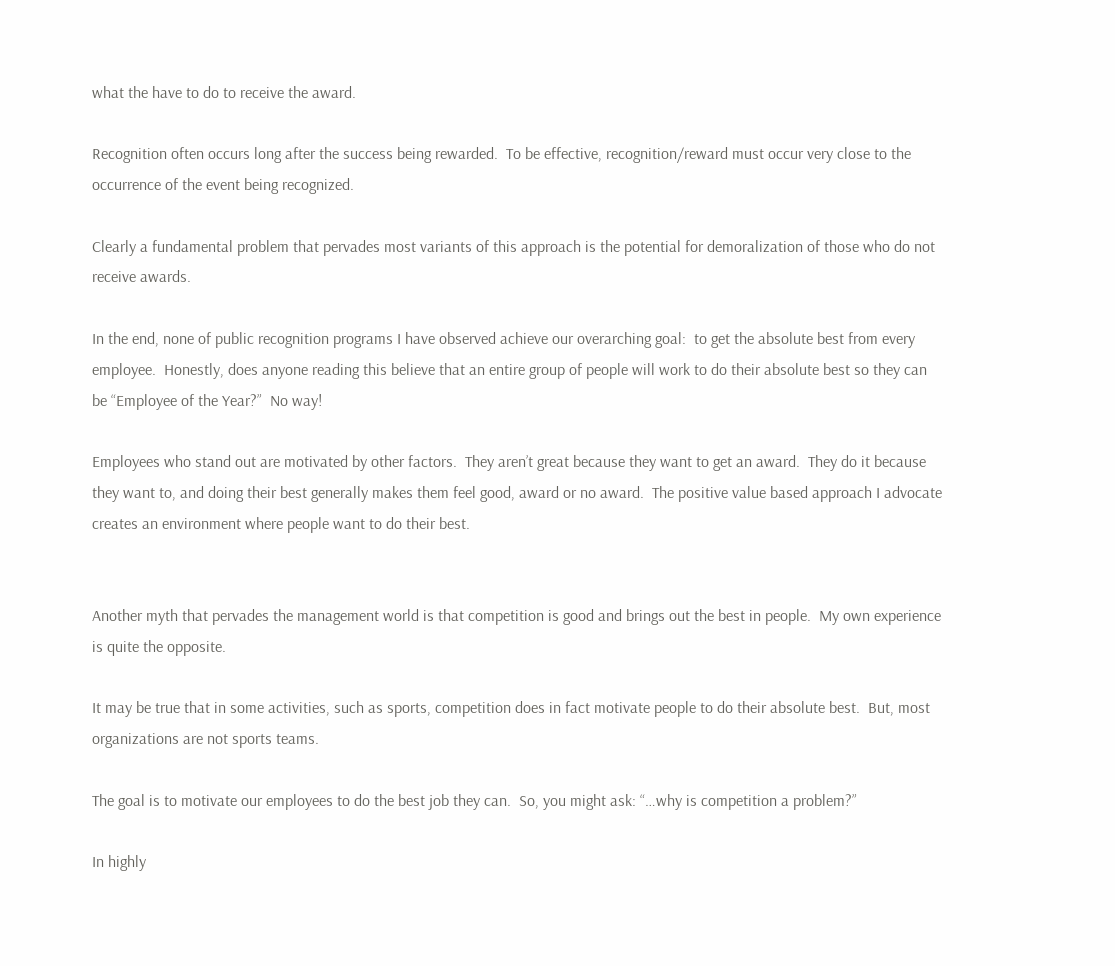what the have to do to receive the award.

Recognition often occurs long after the success being rewarded.  To be effective, recognition/reward must occur very close to the occurrence of the event being recognized.

Clearly a fundamental problem that pervades most variants of this approach is the potential for demoralization of those who do not receive awards.

In the end, none of public recognition programs I have observed achieve our overarching goal:  to get the absolute best from every employee.  Honestly, does anyone reading this believe that an entire group of people will work to do their absolute best so they can be “Employee of the Year?”  No way!

Employees who stand out are motivated by other factors.  They aren’t great because they want to get an award.  They do it because they want to, and doing their best generally makes them feel good, award or no award.  The positive value based approach I advocate creates an environment where people want to do their best.


Another myth that pervades the management world is that competition is good and brings out the best in people.  My own experience is quite the opposite.

It may be true that in some activities, such as sports, competition does in fact motivate people to do their absolute best.  But, most organizations are not sports teams.

The goal is to motivate our employees to do the best job they can.  So, you might ask: “…why is competition a problem?”

In highly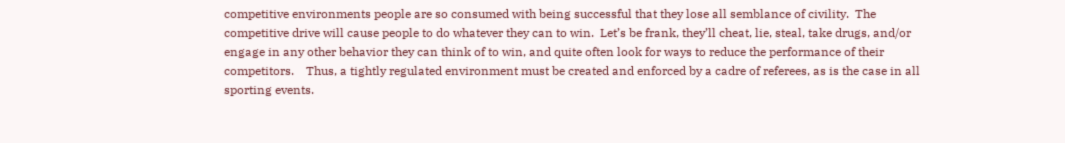competitive environments people are so consumed with being successful that they lose all semblance of civility.  The competitive drive will cause people to do whatever they can to win.  Let’s be frank, they’ll cheat, lie, steal, take drugs, and/or engage in any other behavior they can think of to win, and quite often look for ways to reduce the performance of their competitors.    Thus, a tightly regulated environment must be created and enforced by a cadre of referees, as is the case in all sporting events.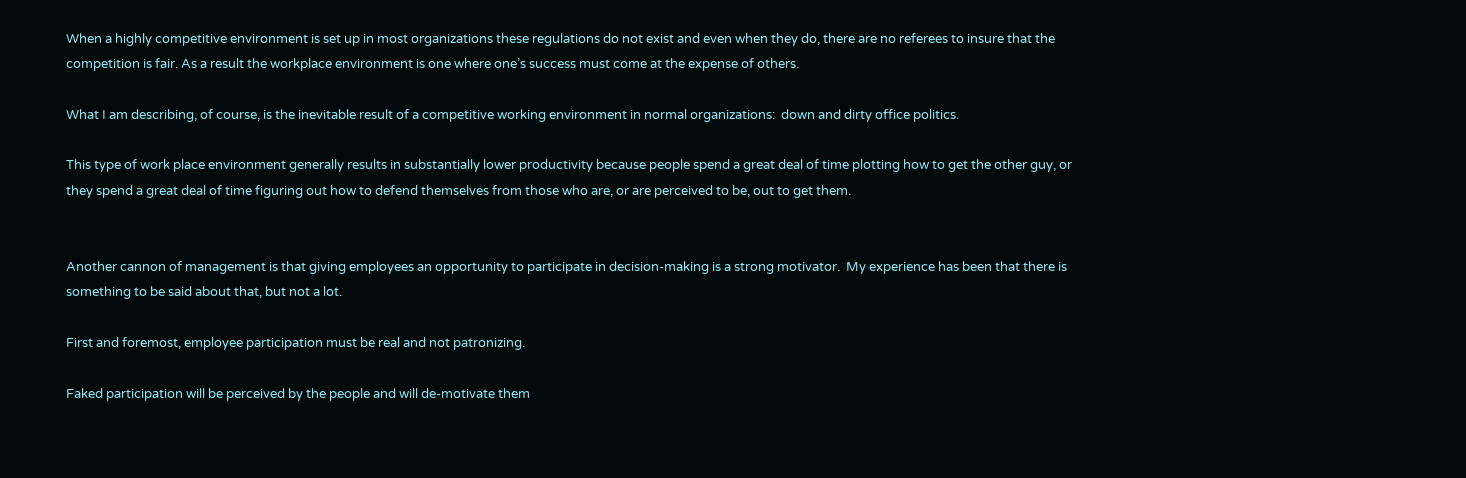When a highly competitive environment is set up in most organizations these regulations do not exist and even when they do, there are no referees to insure that the competition is fair. As a result the workplace environment is one where one’s success must come at the expense of others.

What I am describing, of course, is the inevitable result of a competitive working environment in normal organizations:  down and dirty office politics.

This type of work place environment generally results in substantially lower productivity because people spend a great deal of time plotting how to get the other guy, or they spend a great deal of time figuring out how to defend themselves from those who are, or are perceived to be, out to get them.


Another cannon of management is that giving employees an opportunity to participate in decision-making is a strong motivator.  My experience has been that there is something to be said about that, but not a lot.

First and foremost, employee participation must be real and not patronizing.

Faked participation will be perceived by the people and will de-motivate them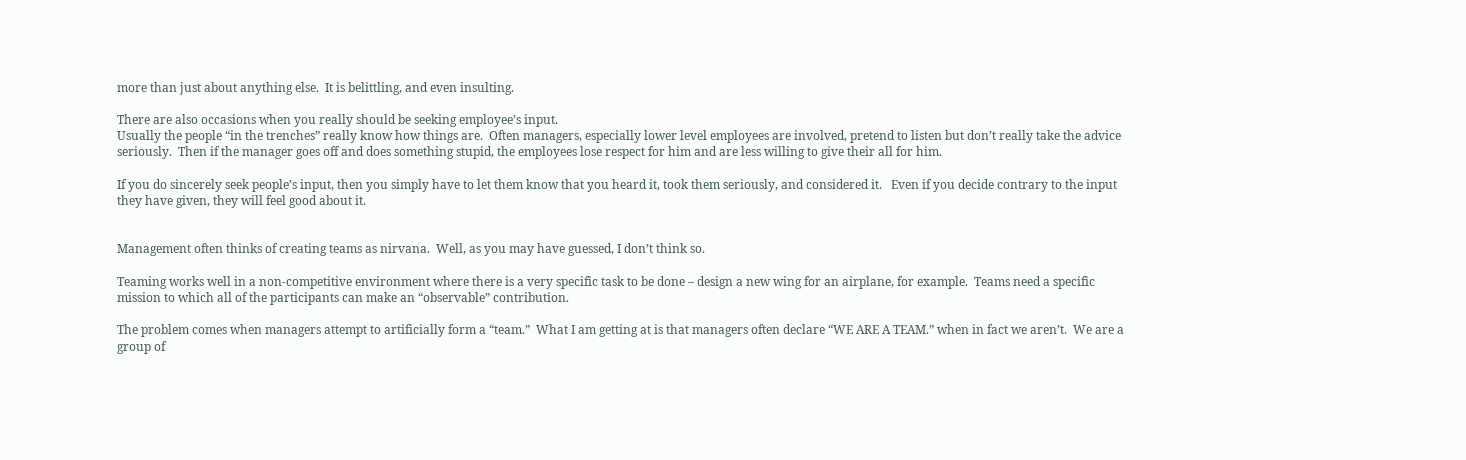more than just about anything else.  It is belittling, and even insulting.

There are also occasions when you really should be seeking employee’s input.
Usually the people “in the trenches” really know how things are.  Often managers, especially lower level employees are involved, pretend to listen but don’t really take the advice seriously.  Then if the manager goes off and does something stupid, the employees lose respect for him and are less willing to give their all for him.

If you do sincerely seek people’s input, then you simply have to let them know that you heard it, took them seriously, and considered it.   Even if you decide contrary to the input they have given, they will feel good about it.


Management often thinks of creating teams as nirvana.  Well, as you may have guessed, I don’t think so.

Teaming works well in a non-competitive environment where there is a very specific task to be done – design a new wing for an airplane, for example.  Teams need a specific mission to which all of the participants can make an “observable” contribution.

The problem comes when managers attempt to artificially form a “team.”  What I am getting at is that managers often declare “WE ARE A TEAM.” when in fact we aren’t.  We are a group of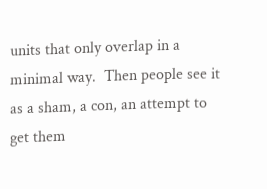units that only overlap in a minimal way.  Then people see it as a sham, a con, an attempt to get them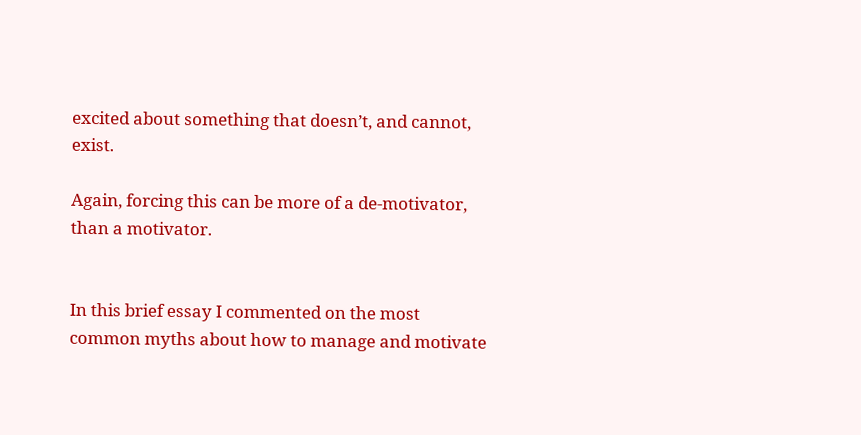excited about something that doesn’t, and cannot, exist.

Again, forcing this can be more of a de-motivator, than a motivator.


In this brief essay I commented on the most common myths about how to manage and motivate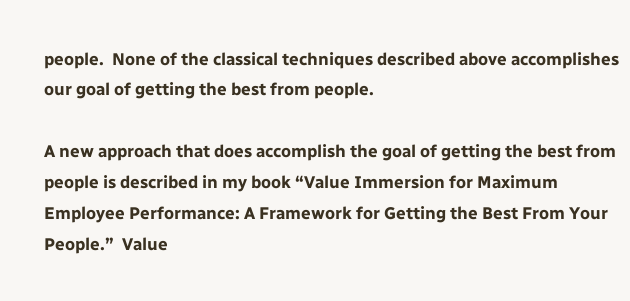people.  None of the classical techniques described above accomplishes our goal of getting the best from people.

A new approach that does accomplish the goal of getting the best from people is described in my book “Value Immersion for Maximum Employee Performance: A Framework for Getting the Best From Your People.”  Value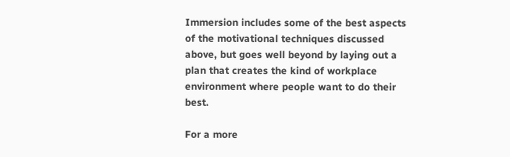Immersion includes some of the best aspects of the motivational techniques discussed above, but goes well beyond by laying out a plan that creates the kind of workplace environment where people want to do their best.

For a more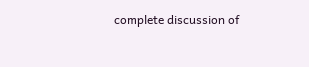complete discussion of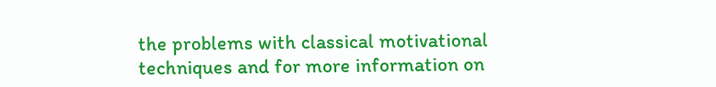the problems with classical motivational techniques and for more information on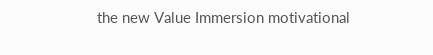the new Value Immersion motivational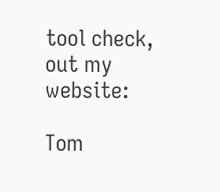tool check, out my website:

Tom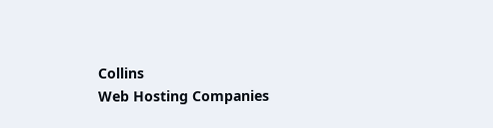Collins
Web Hosting Companies